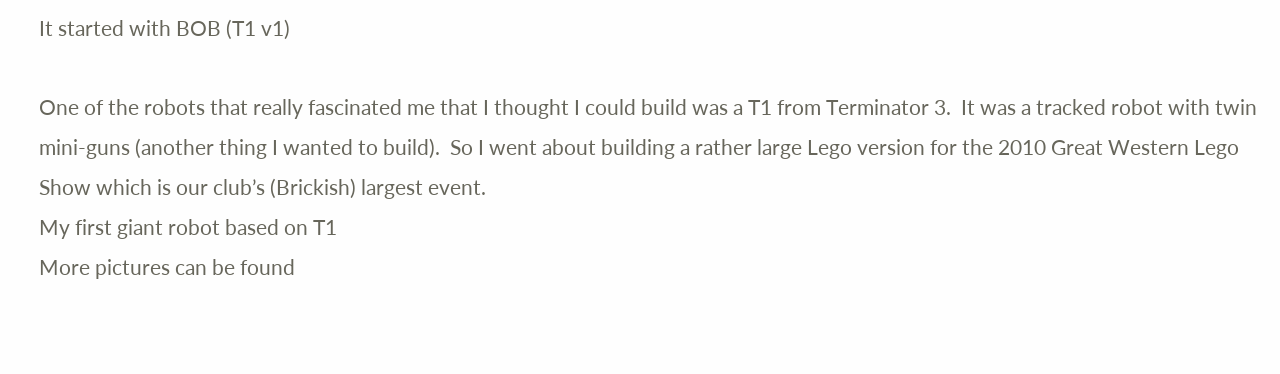It started with BOB (T1 v1)

One of the robots that really fascinated me that I thought I could build was a T1 from Terminator 3.  It was a tracked robot with twin mini-guns (another thing I wanted to build).  So I went about building a rather large Lego version for the 2010 Great Western Lego Show which is our club’s (Brickish) largest event.
My first giant robot based on T1
More pictures can be found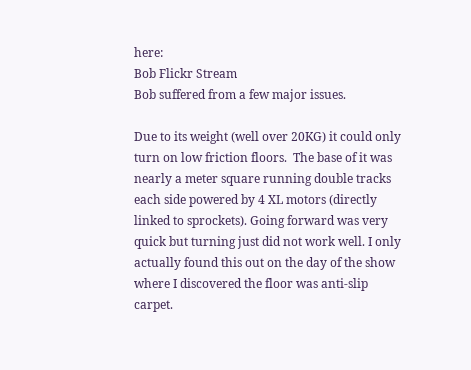here:
Bob Flickr Stream
Bob suffered from a few major issues.

Due to its weight (well over 20KG) it could only turn on low friction floors.  The base of it was nearly a meter square running double tracks each side powered by 4 XL motors (directly linked to sprockets). Going forward was very quick but turning just did not work well. I only actually found this out on the day of the show where I discovered the floor was anti-slip carpet.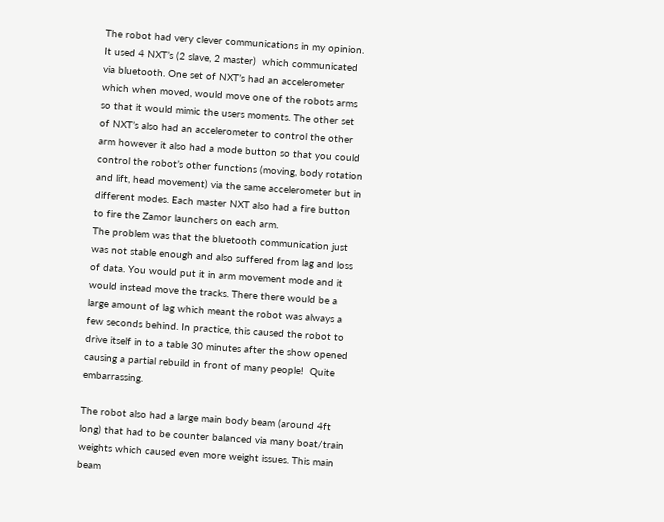The robot had very clever communications in my opinion. It used 4 NXT’s (2 slave, 2 master)  which communicated via bluetooth. One set of NXT’s had an accelerometer which when moved, would move one of the robots arms so that it would mimic the users moments. The other set of NXT’s also had an accelerometer to control the other arm however it also had a mode button so that you could control the robot’s other functions (moving, body rotation and lift, head movement) via the same accelerometer but in different modes. Each master NXT also had a fire button to fire the Zamor launchers on each arm.
The problem was that the bluetooth communication just was not stable enough and also suffered from lag and loss of data. You would put it in arm movement mode and it would instead move the tracks. There there would be a large amount of lag which meant the robot was always a few seconds behind. In practice, this caused the robot to drive itself in to a table 30 minutes after the show opened causing a partial rebuild in front of many people!  Quite embarrassing.

The robot also had a large main body beam (around 4ft long) that had to be counter balanced via many boat/train weights which caused even more weight issues. This main beam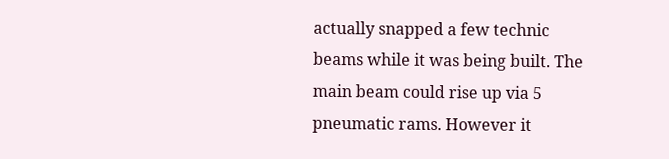actually snapped a few technic beams while it was being built. The main beam could rise up via 5 pneumatic rams. However it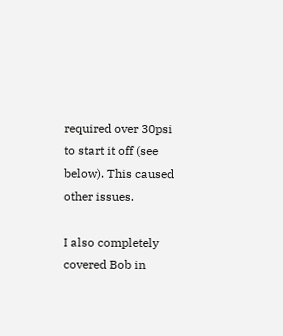required over 30psi to start it off (see below). This caused other issues.

I also completely covered Bob in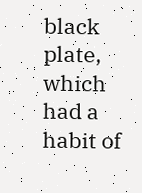black plate, which had a habit of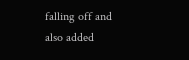falling off and also added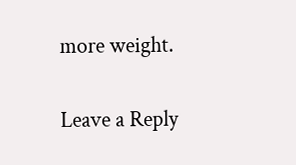more weight.

Leave a Reply